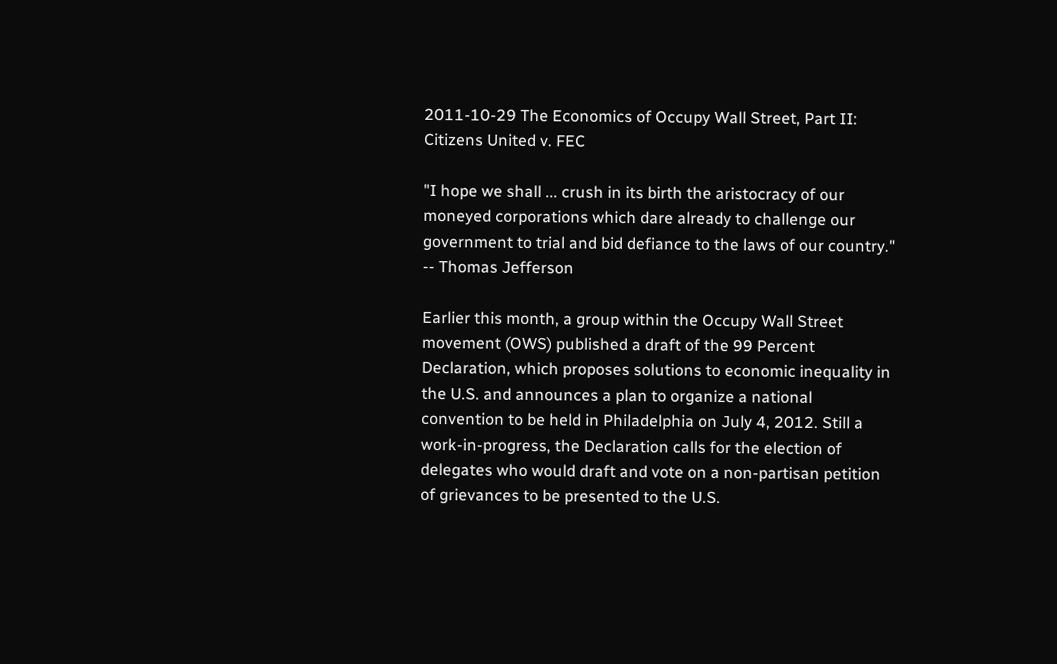2011-10-29 The Economics of Occupy Wall Street, Part II: Citizens United v. FEC

"I hope we shall ... crush in its birth the aristocracy of our moneyed corporations which dare already to challenge our government to trial and bid defiance to the laws of our country." -- Thomas Jefferson

Earlier this month, a group within the Occupy Wall Street movement (OWS) published a draft of the 99 Percent Declaration, which proposes solutions to economic inequality in the U.S. and announces a plan to organize a national convention to be held in Philadelphia on July 4, 2012. Still a work-in-progress, the Declaration calls for the election of delegates who would draft and vote on a non-partisan petition of grievances to be presented to the U.S.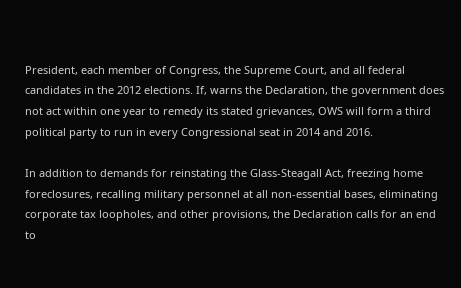President, each member of Congress, the Supreme Court, and all federal candidates in the 2012 elections. If, warns the Declaration, the government does not act within one year to remedy its stated grievances, OWS will form a third political party to run in every Congressional seat in 2014 and 2016.

In addition to demands for reinstating the Glass-Steagall Act, freezing home foreclosures, recalling military personnel at all non-essential bases, eliminating corporate tax loopholes, and other provisions, the Declaration calls for an end to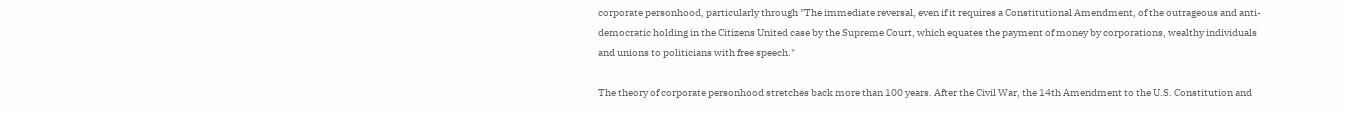corporate personhood, particularly through "The immediate reversal, even if it requires a Constitutional Amendment, of the outrageous and anti-democratic holding in the Citizens United case by the Supreme Court, which equates the payment of money by corporations, wealthy individuals and unions to politicians with free speech."

The theory of corporate personhood stretches back more than 100 years. After the Civil War, the 14th Amendment to the U.S. Constitution and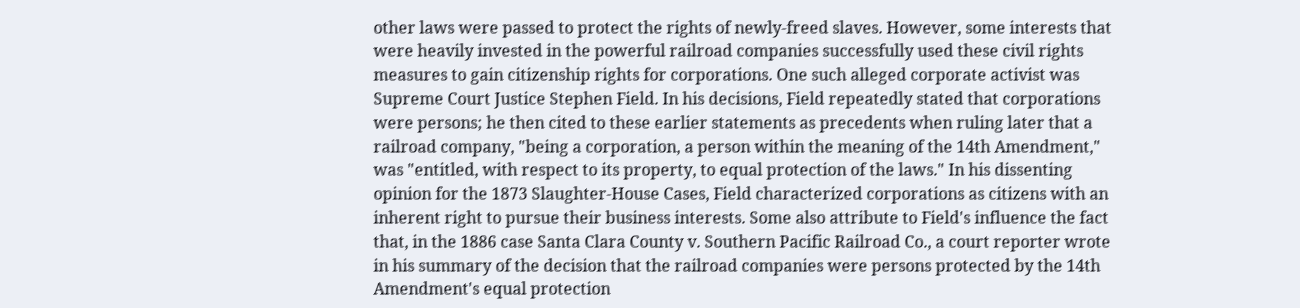other laws were passed to protect the rights of newly-freed slaves. However, some interests that were heavily invested in the powerful railroad companies successfully used these civil rights measures to gain citizenship rights for corporations. One such alleged corporate activist was Supreme Court Justice Stephen Field. In his decisions, Field repeatedly stated that corporations were persons; he then cited to these earlier statements as precedents when ruling later that a railroad company, "being a corporation, a person within the meaning of the 14th Amendment," was "entitled, with respect to its property, to equal protection of the laws." In his dissenting opinion for the 1873 Slaughter-House Cases, Field characterized corporations as citizens with an inherent right to pursue their business interests. Some also attribute to Field's influence the fact that, in the 1886 case Santa Clara County v. Southern Pacific Railroad Co., a court reporter wrote in his summary of the decision that the railroad companies were persons protected by the 14th Amendment's equal protection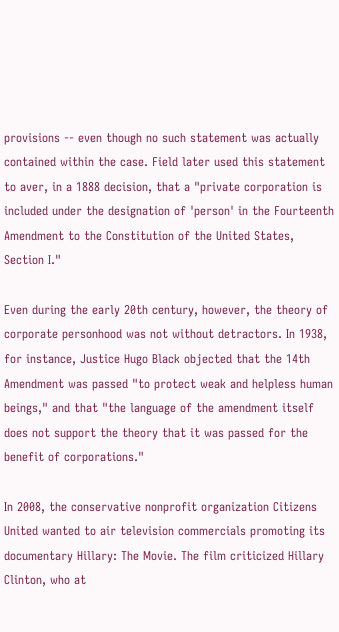provisions -- even though no such statement was actually contained within the case. Field later used this statement to aver, in a 1888 decision, that a "private corporation is included under the designation of 'person' in the Fourteenth Amendment to the Constitution of the United States, Section I."

Even during the early 20th century, however, the theory of corporate personhood was not without detractors. In 1938, for instance, Justice Hugo Black objected that the 14th Amendment was passed "to protect weak and helpless human beings," and that "the language of the amendment itself does not support the theory that it was passed for the benefit of corporations."

In 2008, the conservative nonprofit organization Citizens United wanted to air television commercials promoting its documentary Hillary: The Movie. The film criticized Hillary Clinton, who at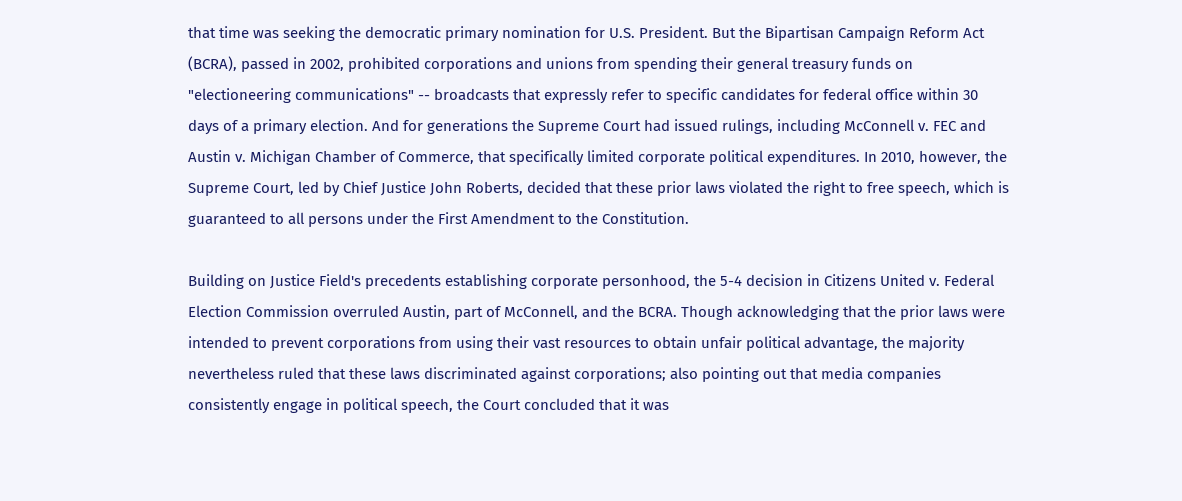that time was seeking the democratic primary nomination for U.S. President. But the Bipartisan Campaign Reform Act (BCRA), passed in 2002, prohibited corporations and unions from spending their general treasury funds on "electioneering communications" -- broadcasts that expressly refer to specific candidates for federal office within 30 days of a primary election. And for generations the Supreme Court had issued rulings, including McConnell v. FEC and Austin v. Michigan Chamber of Commerce, that specifically limited corporate political expenditures. In 2010, however, the Supreme Court, led by Chief Justice John Roberts, decided that these prior laws violated the right to free speech, which is guaranteed to all persons under the First Amendment to the Constitution.

Building on Justice Field's precedents establishing corporate personhood, the 5-4 decision in Citizens United v. Federal Election Commission overruled Austin, part of McConnell, and the BCRA. Though acknowledging that the prior laws were intended to prevent corporations from using their vast resources to obtain unfair political advantage, the majority nevertheless ruled that these laws discriminated against corporations; also pointing out that media companies consistently engage in political speech, the Court concluded that it was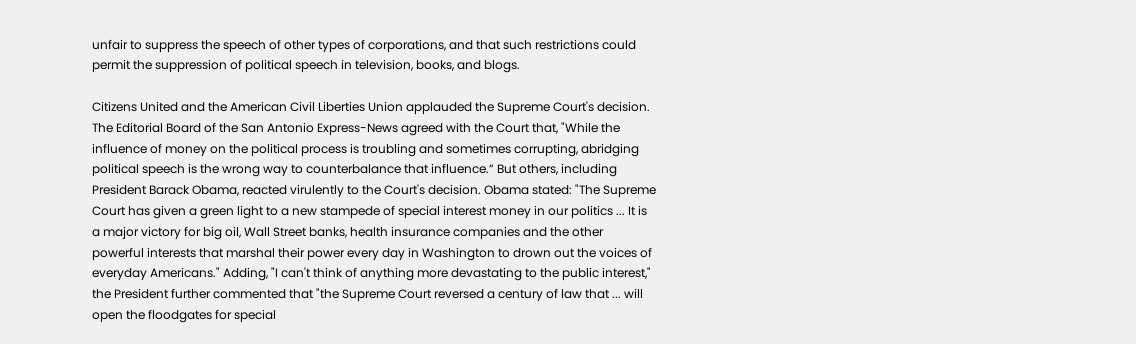unfair to suppress the speech of other types of corporations, and that such restrictions could permit the suppression of political speech in television, books, and blogs.

Citizens United and the American Civil Liberties Union applauded the Supreme Court's decision. The Editorial Board of the San Antonio Express-News agreed with the Court that, "While the influence of money on the political process is troubling and sometimes corrupting, abridging political speech is the wrong way to counterbalance that influence.” But others, including President Barack Obama, reacted virulently to the Court's decision. Obama stated: "The Supreme Court has given a green light to a new stampede of special interest money in our politics ... It is a major victory for big oil, Wall Street banks, health insurance companies and the other powerful interests that marshal their power every day in Washington to drown out the voices of everyday Americans." Adding, "I can't think of anything more devastating to the public interest," the President further commented that "the Supreme Court reversed a century of law that ... will open the floodgates for special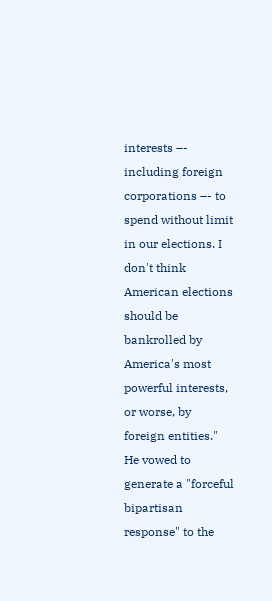interests –- including foreign corporations –- to spend without limit in our elections. I don't think American elections should be bankrolled by America's most powerful interests, or worse, by foreign entities." He vowed to generate a "forceful bipartisan response" to the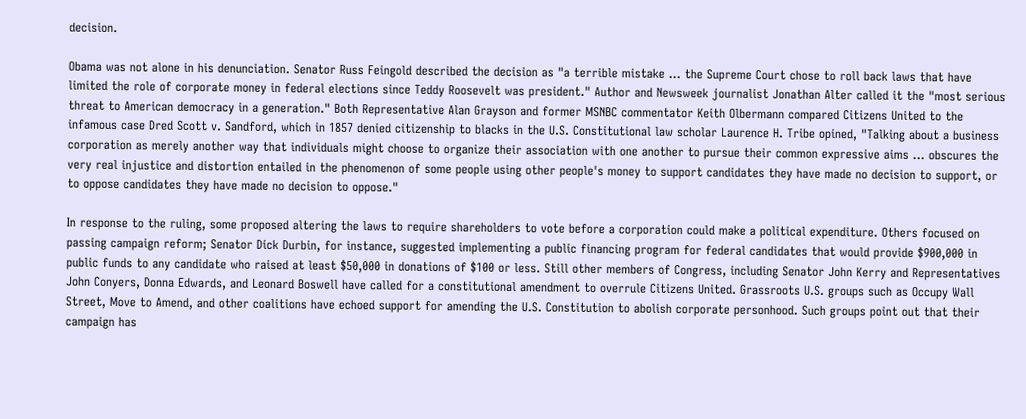decision.

Obama was not alone in his denunciation. Senator Russ Feingold described the decision as "a terrible mistake ... the Supreme Court chose to roll back laws that have limited the role of corporate money in federal elections since Teddy Roosevelt was president." Author and Newsweek journalist Jonathan Alter called it the "most serious threat to American democracy in a generation." Both Representative Alan Grayson and former MSNBC commentator Keith Olbermann compared Citizens United to the infamous case Dred Scott v. Sandford, which in 1857 denied citizenship to blacks in the U.S. Constitutional law scholar Laurence H. Tribe opined, "Talking about a business corporation as merely another way that individuals might choose to organize their association with one another to pursue their common expressive aims ... obscures the very real injustice and distortion entailed in the phenomenon of some people using other people's money to support candidates they have made no decision to support, or to oppose candidates they have made no decision to oppose."

In response to the ruling, some proposed altering the laws to require shareholders to vote before a corporation could make a political expenditure. Others focused on passing campaign reform; Senator Dick Durbin, for instance, suggested implementing a public financing program for federal candidates that would provide $900,000 in public funds to any candidate who raised at least $50,000 in donations of $100 or less. Still other members of Congress, including Senator John Kerry and Representatives John Conyers, Donna Edwards, and Leonard Boswell have called for a constitutional amendment to overrule Citizens United. Grassroots U.S. groups such as Occupy Wall Street, Move to Amend, and other coalitions have echoed support for amending the U.S. Constitution to abolish corporate personhood. Such groups point out that their campaign has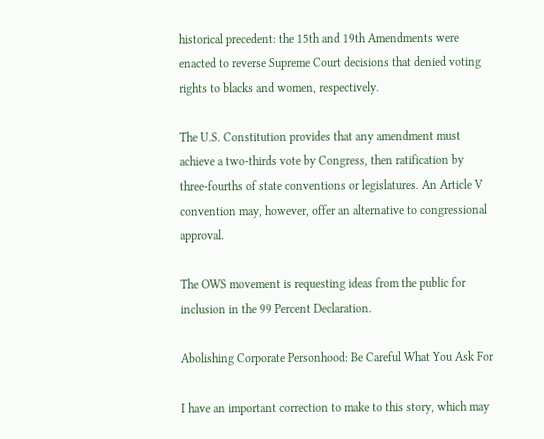historical precedent: the 15th and 19th Amendments were enacted to reverse Supreme Court decisions that denied voting rights to blacks and women, respectively.

The U.S. Constitution provides that any amendment must achieve a two-thirds vote by Congress, then ratification by three-fourths of state conventions or legislatures. An Article V convention may, however, offer an alternative to congressional approval.

The OWS movement is requesting ideas from the public for inclusion in the 99 Percent Declaration.

Abolishing Corporate Personhood: Be Careful What You Ask For

I have an important correction to make to this story, which may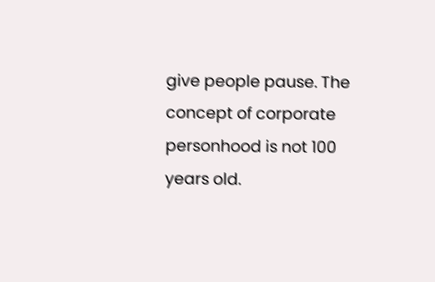give people pause. The concept of corporate personhood is not 100 years old.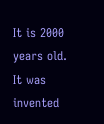It is 2000 years old. It was invented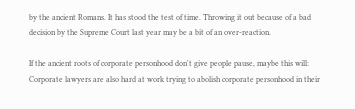by the ancient Romans. It has stood the test of time. Throwing it out because of a bad decision by the Supreme Court last year may be a bit of an over-reaction.

If the ancient roots of corporate personhood don't give people pause, maybe this will: Corporate lawyers are also hard at work trying to abolish corporate personhood in their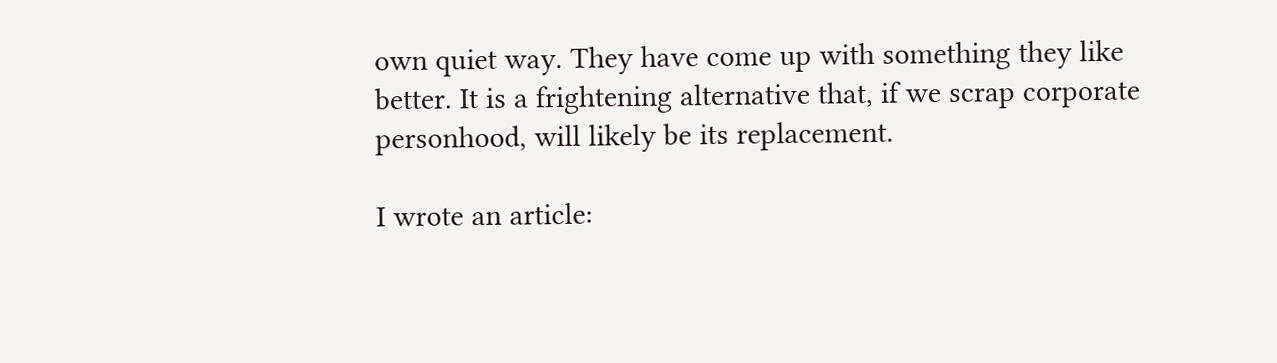own quiet way. They have come up with something they like better. It is a frightening alternative that, if we scrap corporate personhood, will likely be its replacement.

I wrote an article: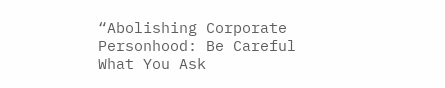“Abolishing Corporate Personhood: Be Careful What You Ask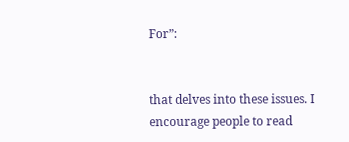For”:


that delves into these issues. I encourage people to read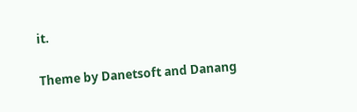it.

Theme by Danetsoft and Danang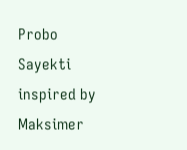Probo Sayekti inspired by Maksimer